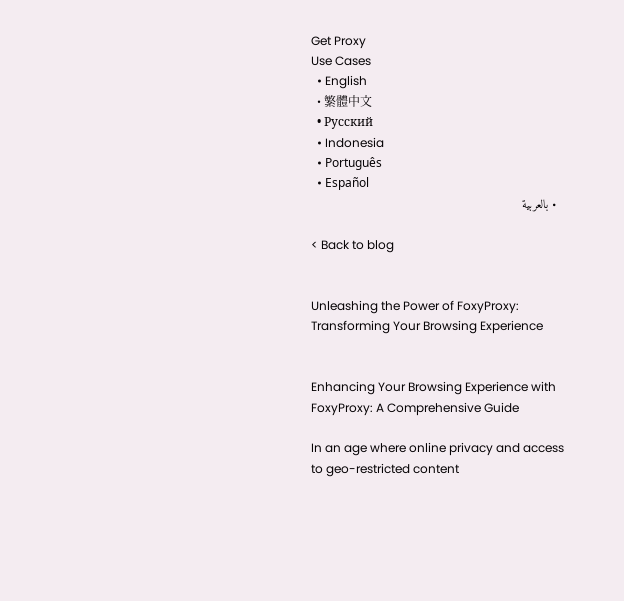Get Proxy
Use Cases
  • English
  • 繁體中文
  • Русский
  • Indonesia
  • Português
  • Español
  • بالعربية

< Back to blog


Unleashing the Power of FoxyProxy: Transforming Your Browsing Experience


Enhancing Your Browsing Experience with FoxyProxy: A Comprehensive Guide

In an age where online privacy and access to geo-restricted content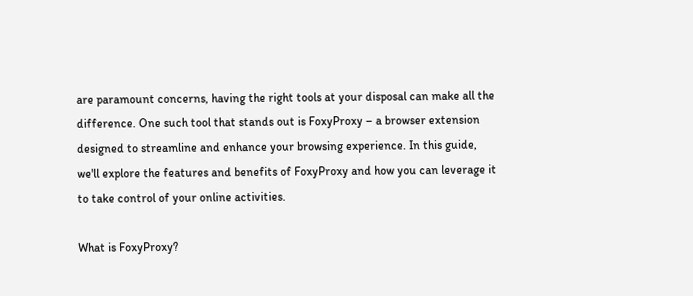are paramount concerns, having the right tools at your disposal can make all the difference. One such tool that stands out is FoxyProxy – a browser extension designed to streamline and enhance your browsing experience. In this guide, we'll explore the features and benefits of FoxyProxy and how you can leverage it to take control of your online activities.

What is FoxyProxy?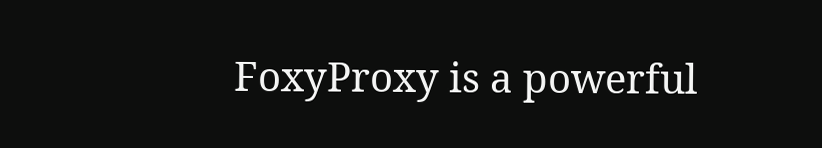FoxyProxy is a powerful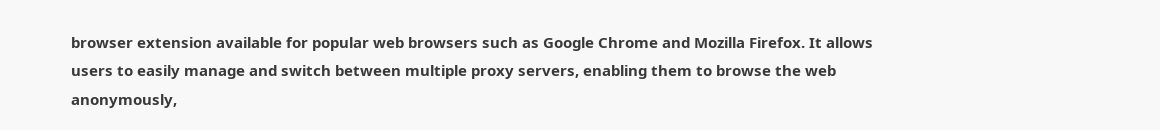browser extension available for popular web browsers such as Google Chrome and Mozilla Firefox. It allows users to easily manage and switch between multiple proxy servers, enabling them to browse the web anonymously,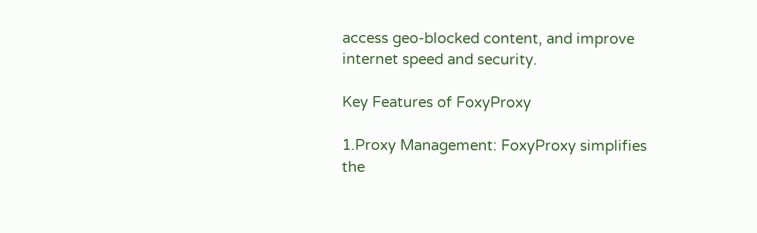access geo-blocked content, and improve internet speed and security.

Key Features of FoxyProxy

1.Proxy Management: FoxyProxy simplifies the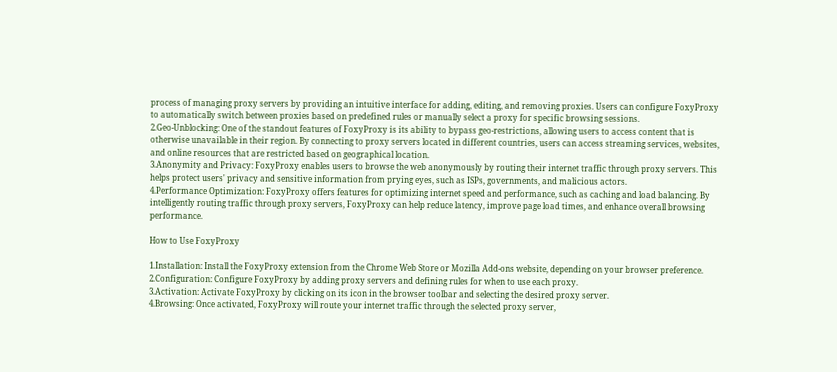process of managing proxy servers by providing an intuitive interface for adding, editing, and removing proxies. Users can configure FoxyProxy to automatically switch between proxies based on predefined rules or manually select a proxy for specific browsing sessions.
2.Geo-Unblocking: One of the standout features of FoxyProxy is its ability to bypass geo-restrictions, allowing users to access content that is otherwise unavailable in their region. By connecting to proxy servers located in different countries, users can access streaming services, websites, and online resources that are restricted based on geographical location.
3.Anonymity and Privacy: FoxyProxy enables users to browse the web anonymously by routing their internet traffic through proxy servers. This helps protect users' privacy and sensitive information from prying eyes, such as ISPs, governments, and malicious actors.
4.Performance Optimization: FoxyProxy offers features for optimizing internet speed and performance, such as caching and load balancing. By intelligently routing traffic through proxy servers, FoxyProxy can help reduce latency, improve page load times, and enhance overall browsing performance.

How to Use FoxyProxy

1.Installation: Install the FoxyProxy extension from the Chrome Web Store or Mozilla Add-ons website, depending on your browser preference.
2.Configuration: Configure FoxyProxy by adding proxy servers and defining rules for when to use each proxy.
3.Activation: Activate FoxyProxy by clicking on its icon in the browser toolbar and selecting the desired proxy server.
4.Browsing: Once activated, FoxyProxy will route your internet traffic through the selected proxy server,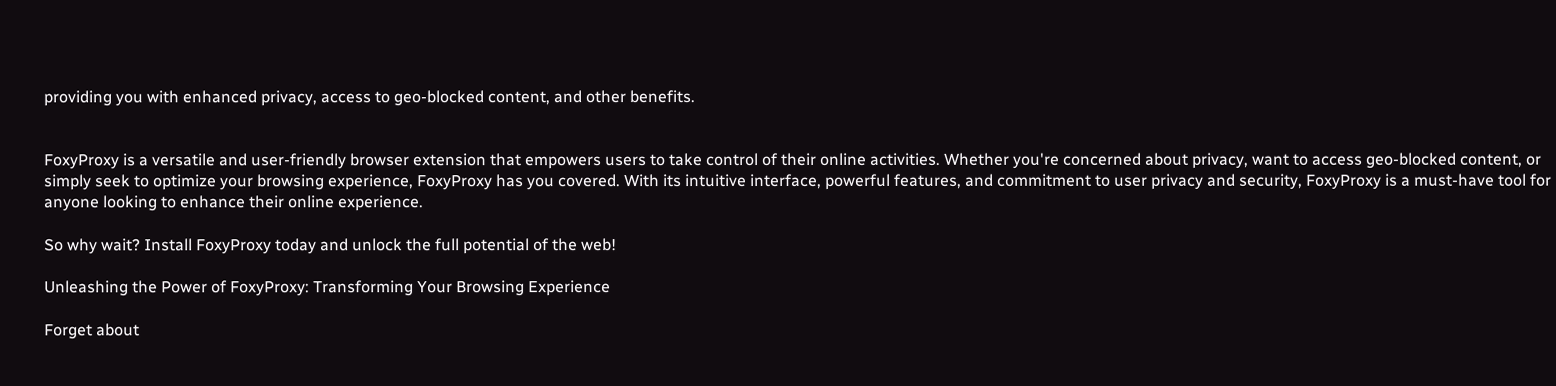providing you with enhanced privacy, access to geo-blocked content, and other benefits.


FoxyProxy is a versatile and user-friendly browser extension that empowers users to take control of their online activities. Whether you're concerned about privacy, want to access geo-blocked content, or simply seek to optimize your browsing experience, FoxyProxy has you covered. With its intuitive interface, powerful features, and commitment to user privacy and security, FoxyProxy is a must-have tool for anyone looking to enhance their online experience.

So why wait? Install FoxyProxy today and unlock the full potential of the web!

Unleashing the Power of FoxyProxy: Transforming Your Browsing Experience

Forget about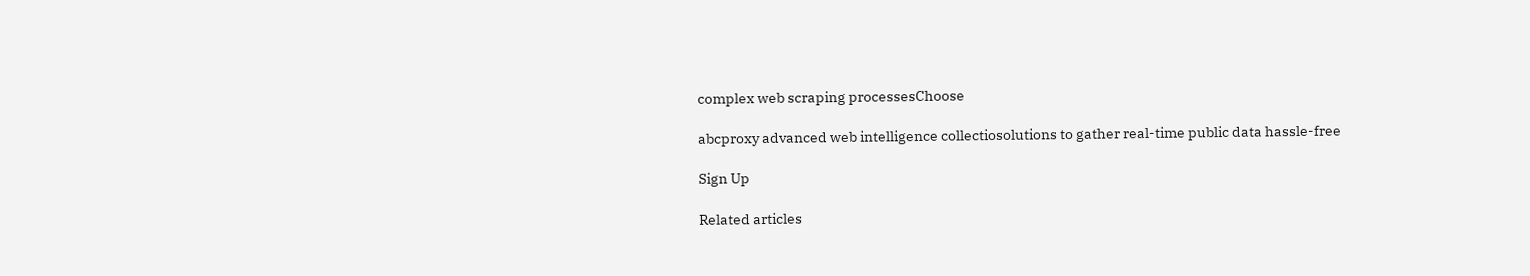complex web scraping processesChoose

abcproxy advanced web intelligence collectiosolutions to gather real-time public data hassle-free

Sign Up

Related articles